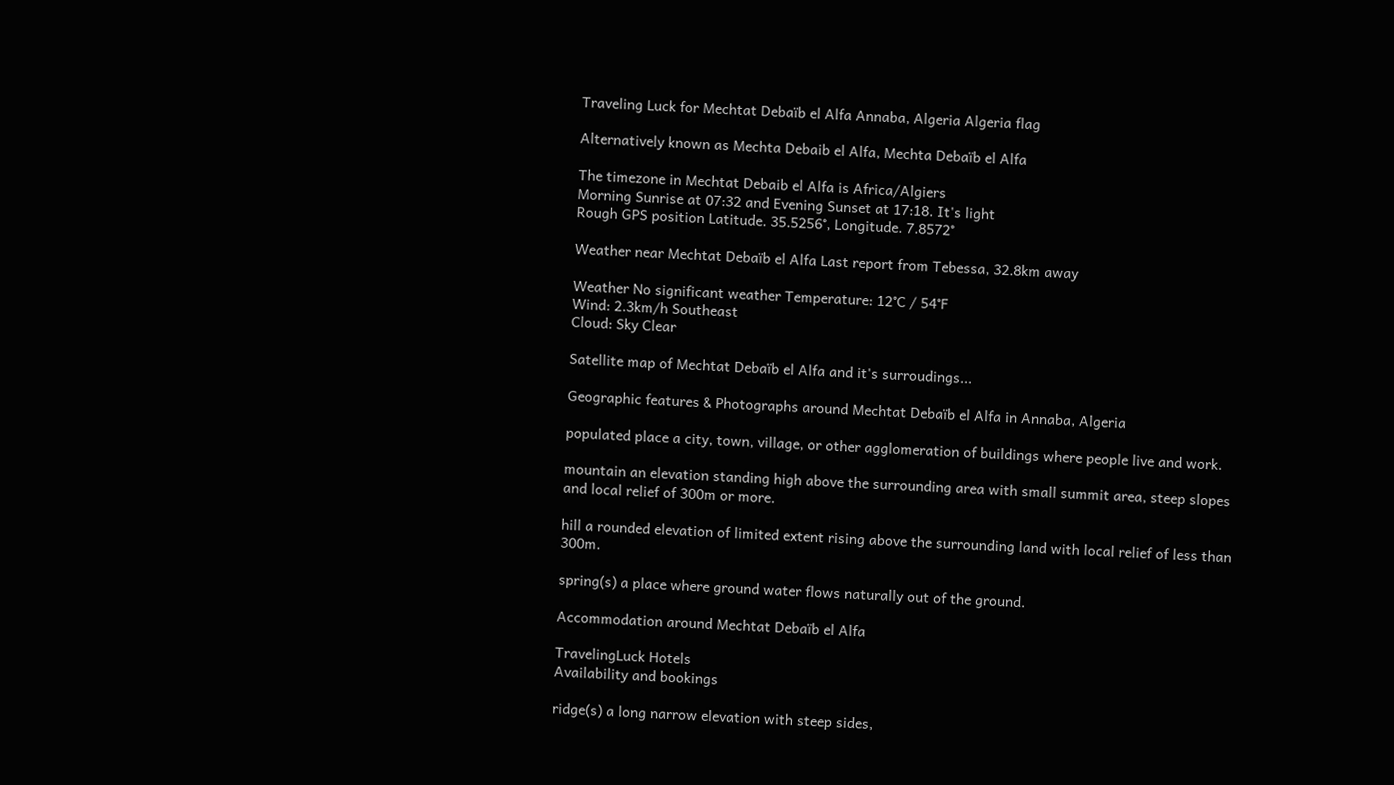Traveling Luck for Mechtat Debaïb el Alfa Annaba, Algeria Algeria flag

Alternatively known as Mechta Debaib el Alfa, Mechta Debaïb el Alfa

The timezone in Mechtat Debaib el Alfa is Africa/Algiers
Morning Sunrise at 07:32 and Evening Sunset at 17:18. It's light
Rough GPS position Latitude. 35.5256°, Longitude. 7.8572°

Weather near Mechtat Debaïb el Alfa Last report from Tebessa, 32.8km away

Weather No significant weather Temperature: 12°C / 54°F
Wind: 2.3km/h Southeast
Cloud: Sky Clear

Satellite map of Mechtat Debaïb el Alfa and it's surroudings...

Geographic features & Photographs around Mechtat Debaïb el Alfa in Annaba, Algeria

populated place a city, town, village, or other agglomeration of buildings where people live and work.

mountain an elevation standing high above the surrounding area with small summit area, steep slopes and local relief of 300m or more.

hill a rounded elevation of limited extent rising above the surrounding land with local relief of less than 300m.

spring(s) a place where ground water flows naturally out of the ground.

Accommodation around Mechtat Debaïb el Alfa

TravelingLuck Hotels
Availability and bookings

ridge(s) a long narrow elevation with steep sides,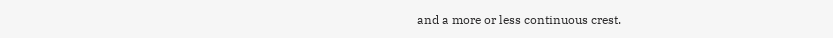and a more or less continuous crest.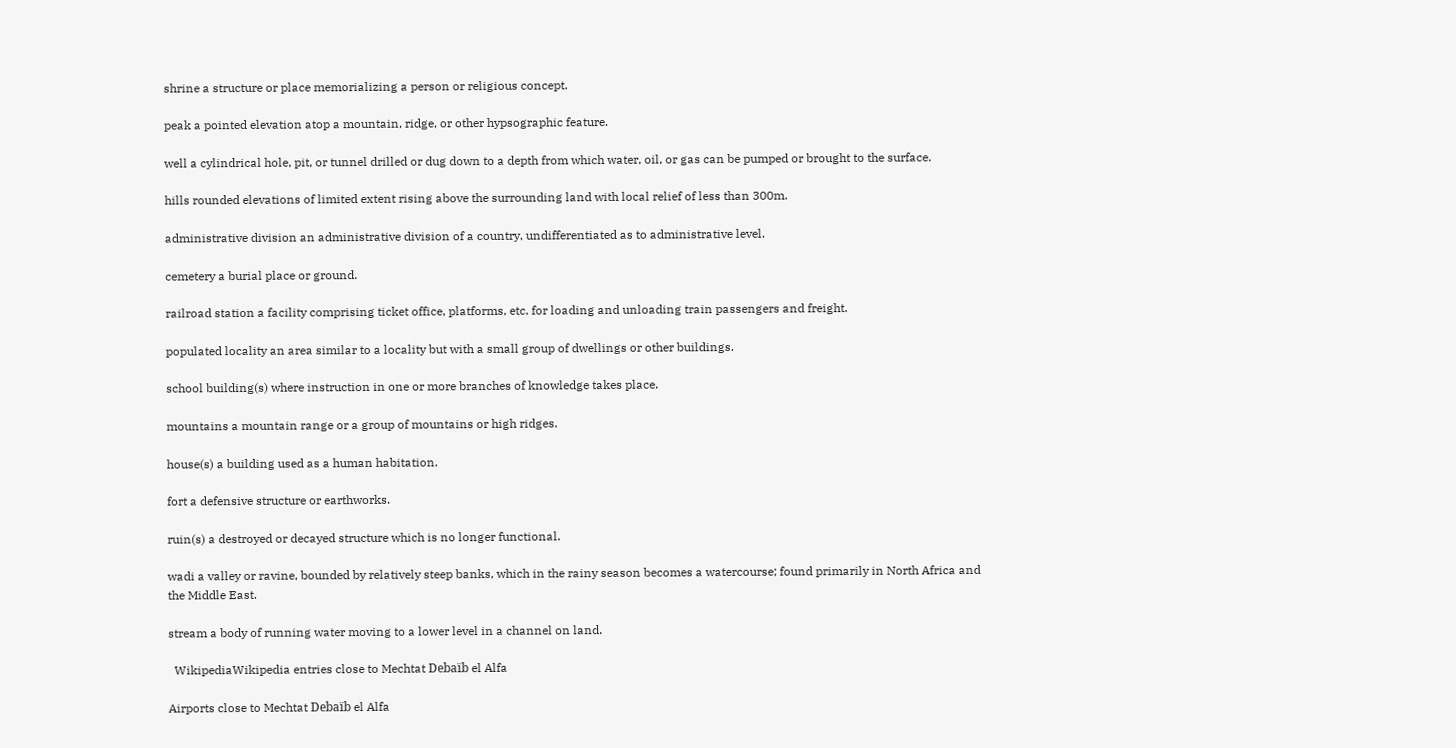shrine a structure or place memorializing a person or religious concept.

peak a pointed elevation atop a mountain, ridge, or other hypsographic feature.

well a cylindrical hole, pit, or tunnel drilled or dug down to a depth from which water, oil, or gas can be pumped or brought to the surface.

hills rounded elevations of limited extent rising above the surrounding land with local relief of less than 300m.

administrative division an administrative division of a country, undifferentiated as to administrative level.

cemetery a burial place or ground.

railroad station a facility comprising ticket office, platforms, etc. for loading and unloading train passengers and freight.

populated locality an area similar to a locality but with a small group of dwellings or other buildings.

school building(s) where instruction in one or more branches of knowledge takes place.

mountains a mountain range or a group of mountains or high ridges.

house(s) a building used as a human habitation.

fort a defensive structure or earthworks.

ruin(s) a destroyed or decayed structure which is no longer functional.

wadi a valley or ravine, bounded by relatively steep banks, which in the rainy season becomes a watercourse; found primarily in North Africa and the Middle East.

stream a body of running water moving to a lower level in a channel on land.

  WikipediaWikipedia entries close to Mechtat Debaïb el Alfa

Airports close to Mechtat Debaïb el Alfa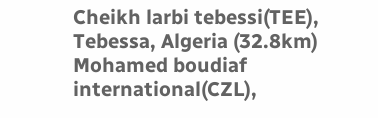Cheikh larbi tebessi(TEE), Tebessa, Algeria (32.8km)
Mohamed boudiaf international(CZL),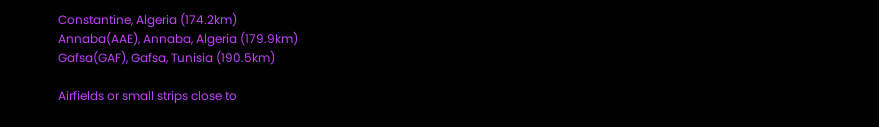Constantine, Algeria (174.2km)
Annaba(AAE), Annaba, Algeria (179.9km)
Gafsa(GAF), Gafsa, Tunisia (190.5km)

Airfields or small strips close to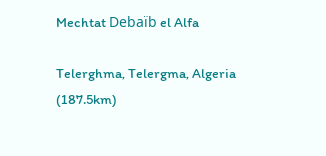Mechtat Debaïb el Alfa

Telerghma, Telergma, Algeria (187.5km)